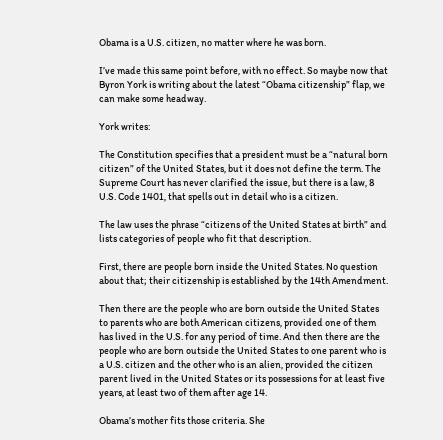Obama is a U.S. citizen, no matter where he was born.

I’ve made this same point before, with no effect. So maybe now that Byron York is writing about the latest “Obama citizenship” flap, we can make some headway.

York writes:

The Constitution specifies that a president must be a “natural born citizen” of the United States, but it does not define the term. The Supreme Court has never clarified the issue, but there is a law, 8 U.S. Code 1401, that spells out in detail who is a citizen.

The law uses the phrase “citizens of the United States at birth” and lists categories of people who fit that description.

First, there are people born inside the United States. No question about that; their citizenship is established by the 14th Amendment.

Then there are the people who are born outside the United States to parents who are both American citizens, provided one of them has lived in the U.S. for any period of time. And then there are the people who are born outside the United States to one parent who is a U.S. citizen and the other who is an alien, provided the citizen parent lived in the United States or its possessions for at least five years, at least two of them after age 14.

Obama’s mother fits those criteria. She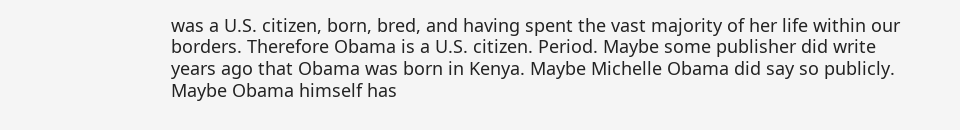was a U.S. citizen, born, bred, and having spent the vast majority of her life within our borders. Therefore Obama is a U.S. citizen. Period. Maybe some publisher did write years ago that Obama was born in Kenya. Maybe Michelle Obama did say so publicly. Maybe Obama himself has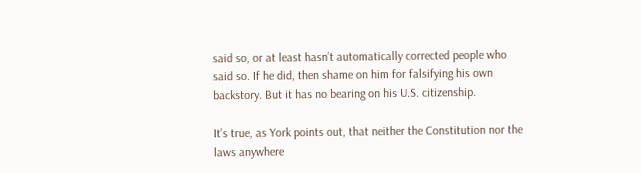said so, or at least hasn’t automatically corrected people who said so. If he did, then shame on him for falsifying his own backstory. But it has no bearing on his U.S. citizenship.

It’s true, as York points out, that neither the Constitution nor the laws anywhere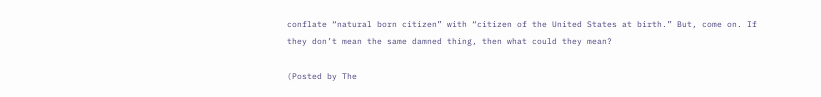conflate “natural born citizen” with “citizen of the United States at birth.” But, come on. If they don’t mean the same damned thing, then what could they mean?

(Posted by The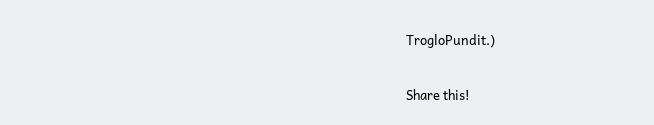TrogloPundit.)

Share this!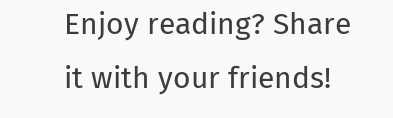Enjoy reading? Share it with your friends!